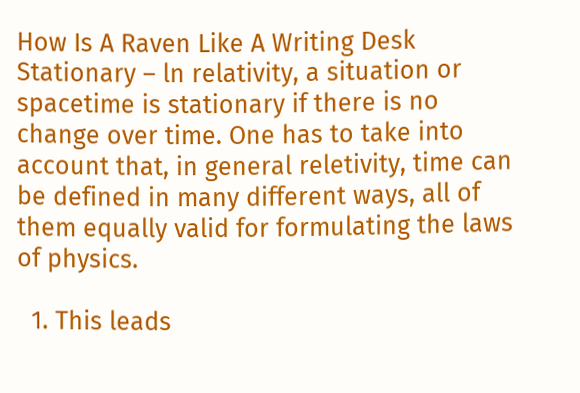How Is A Raven Like A Writing Desk
Stationary – ln relativity, a situation or spacetime is stationary if there is no change over time. One has to take into account that, in general reletivity, time can be defined in many different ways, all of them equally valid for formulating the laws of physics.

  1. This leads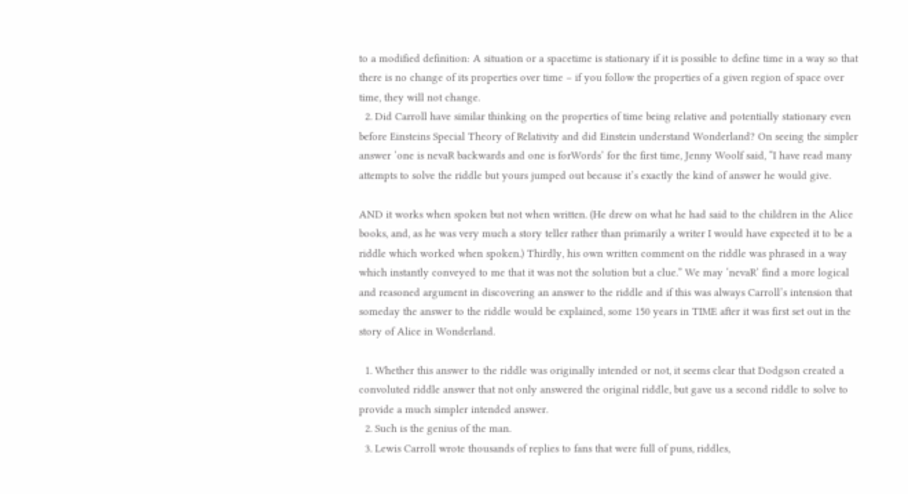to a modified definition: A situation or a spacetime is stationary if it is possible to define time in a way so that there is no change of its properties over time – if you follow the properties of a given region of space over time, they will not change.
  2. Did Carroll have similar thinking on the properties of time being relative and potentially stationary even before Einsteins Special Theory of Relativity and did Einstein understand Wonderland? On seeing the simpler answer ‘one is nevaR backwards and one is forWords’ for the first time, Jenny Woolf said, “I have read many attempts to solve the riddle but yours jumped out because it’s exactly the kind of answer he would give.

AND it works when spoken but not when written. (He drew on what he had said to the children in the Alice books, and, as he was very much a story teller rather than primarily a writer I would have expected it to be a riddle which worked when spoken.) Thirdly, his own written comment on the riddle was phrased in a way which instantly conveyed to me that it was not the solution but a clue.” We may ‘nevaR’ find a more logical and reasoned argument in discovering an answer to the riddle and if this was always Carroll’s intension that someday the answer to the riddle would be explained, some 150 years in TIME after it was first set out in the story of Alice in Wonderland.

  1. Whether this answer to the riddle was originally intended or not, it seems clear that Dodgson created a convoluted riddle answer that not only answered the original riddle, but gave us a second riddle to solve to provide a much simpler intended answer.
  2. Such is the genius of the man.
  3. Lewis Carroll wrote thousands of replies to fans that were full of puns, riddles,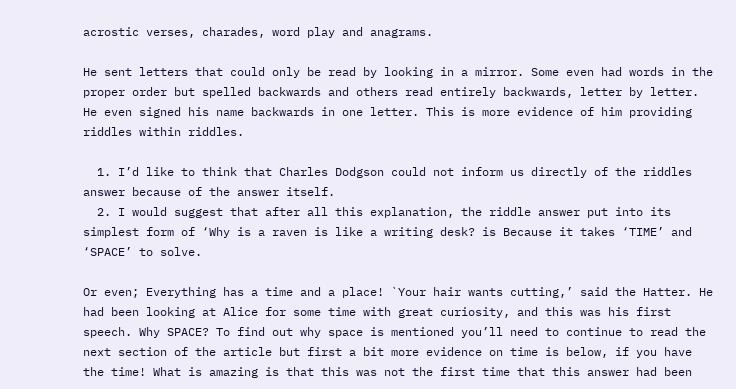acrostic verses, charades, word play and anagrams.

He sent letters that could only be read by looking in a mirror. Some even had words in the proper order but spelled backwards and others read entirely backwards, letter by letter. He even signed his name backwards in one letter. This is more evidence of him providing riddles within riddles.

  1. I’d like to think that Charles Dodgson could not inform us directly of the riddles answer because of the answer itself.
  2. I would suggest that after all this explanation, the riddle answer put into its simplest form of ‘Why is a raven is like a writing desk? is Because it takes ‘TIME’ and ‘SPACE’ to solve.

Or even; Everything has a time and a place! `Your hair wants cutting,’ said the Hatter. He had been looking at Alice for some time with great curiosity, and this was his first speech. Why SPACE? To find out why space is mentioned you’ll need to continue to read the next section of the article but first a bit more evidence on time is below, if you have the time! What is amazing is that this was not the first time that this answer had been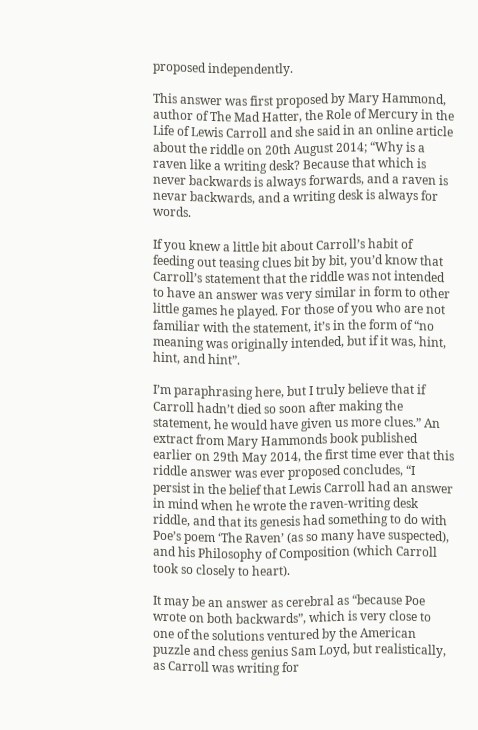proposed independently.

This answer was first proposed by Mary Hammond, author of The Mad Hatter, the Role of Mercury in the Life of Lewis Carroll and she said in an online article about the riddle on 20th August 2014; “Why is a raven like a writing desk? Because that which is never backwards is always forwards, and a raven is nevar backwards, and a writing desk is always for words.

If you knew a little bit about Carroll’s habit of feeding out teasing clues bit by bit, you’d know that Carroll’s statement that the riddle was not intended to have an answer was very similar in form to other little games he played. For those of you who are not familiar with the statement, it’s in the form of “no meaning was originally intended, but if it was, hint, hint, and hint”.

I’m paraphrasing here, but I truly believe that if Carroll hadn’t died so soon after making the statement, he would have given us more clues.” An extract from Mary Hammonds book published earlier on 29th May 2014, the first time ever that this riddle answer was ever proposed concludes, “I persist in the belief that Lewis Carroll had an answer in mind when he wrote the raven-writing desk riddle, and that its genesis had something to do with Poe’s poem ‘The Raven’ (as so many have suspected), and his Philosophy of Composition (which Carroll took so closely to heart).

It may be an answer as cerebral as “because Poe wrote on both backwards”, which is very close to one of the solutions ventured by the American puzzle and chess genius Sam Loyd, but realistically, as Carroll was writing for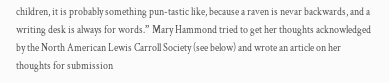children, it is probably something pun-tastic like, because a raven is nevar backwards, and a writing desk is always for words.” Mary Hammond tried to get her thoughts acknowledged by the North American Lewis Carroll Society (see below) and wrote an article on her thoughts for submission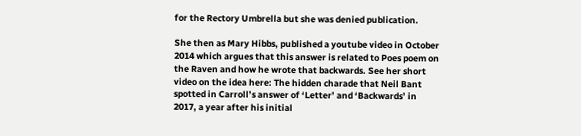for the Rectory Umbrella but she was denied publication.

She then as Mary Hibbs, published a youtube video in October 2014 which argues that this answer is related to Poes poem on the Raven and how he wrote that backwards. See her short video on the idea here: The hidden charade that Neil Bant spotted in Carroll’s answer of ‘Letter’ and ‘Backwards’ in 2017, a year after his initial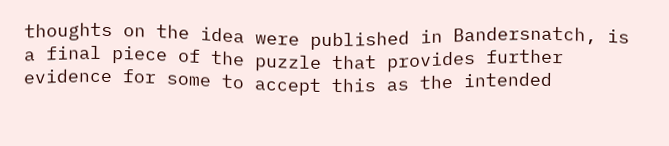thoughts on the idea were published in Bandersnatch, is a final piece of the puzzle that provides further evidence for some to accept this as the intended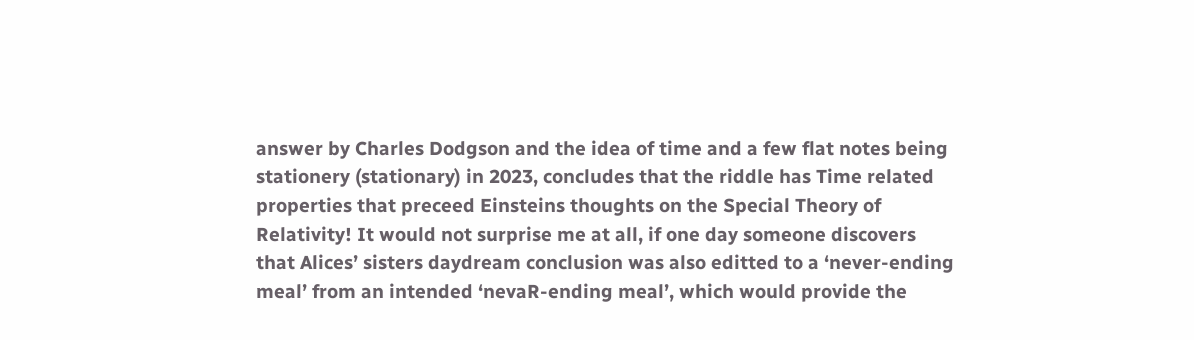answer by Charles Dodgson and the idea of time and a few flat notes being stationery (stationary) in 2023, concludes that the riddle has Time related properties that preceed Einsteins thoughts on the Special Theory of Relativity! It would not surprise me at all, if one day someone discovers that Alices’ sisters daydream conclusion was also editted to a ‘never-ending meal’ from an intended ‘nevaR-ending meal’, which would provide the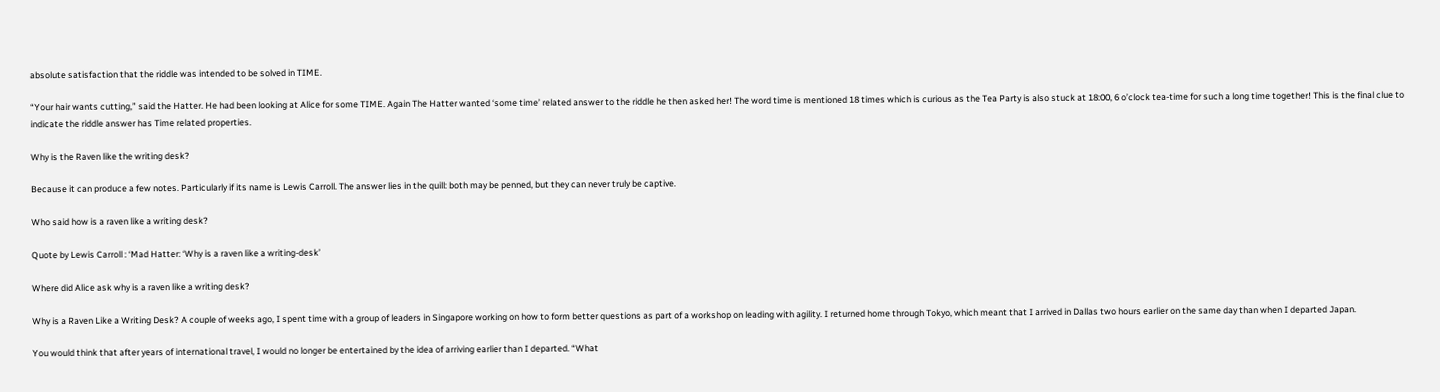absolute satisfaction that the riddle was intended to be solved in TIME.

“Your hair wants cutting,” said the Hatter. He had been looking at Alice for some TIME. Again The Hatter wanted ‘some time’ related answer to the riddle he then asked her! The word time is mentioned 18 times which is curious as the Tea Party is also stuck at 18:00, 6 o’clock tea-time for such a long time together! This is the final clue to indicate the riddle answer has Time related properties.

Why is the Raven like the writing desk?

Because it can produce a few notes. Particularly if its name is Lewis Carroll. The answer lies in the quill: both may be penned, but they can never truly be captive.

Who said how is a raven like a writing desk?

Quote by Lewis Carroll : ‘Mad Hatter: ‘Why is a raven like a writing-desk’

Where did Alice ask why is a raven like a writing desk?

Why is a Raven Like a Writing Desk? A couple of weeks ago, I spent time with a group of leaders in Singapore working on how to form better questions as part of a workshop on leading with agility. I returned home through Tokyo, which meant that I arrived in Dallas two hours earlier on the same day than when I departed Japan.

You would think that after years of international travel, I would no longer be entertained by the idea of arriving earlier than I departed. “What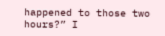happened to those two hours?” I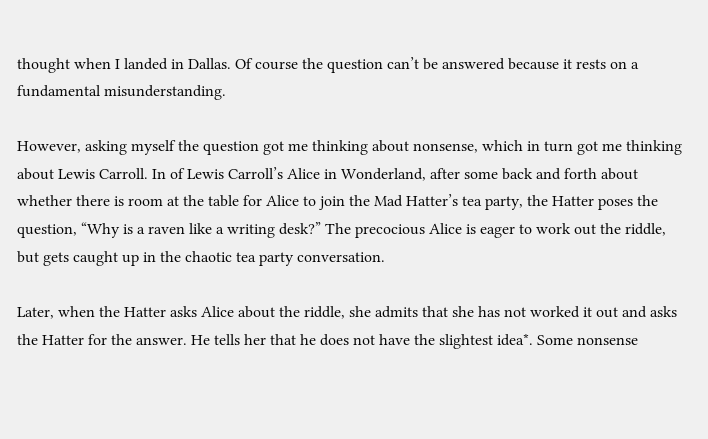thought when I landed in Dallas. Of course the question can’t be answered because it rests on a fundamental misunderstanding.

However, asking myself the question got me thinking about nonsense, which in turn got me thinking about Lewis Carroll. In of Lewis Carroll’s Alice in Wonderland, after some back and forth about whether there is room at the table for Alice to join the Mad Hatter’s tea party, the Hatter poses the question, “Why is a raven like a writing desk?” The precocious Alice is eager to work out the riddle, but gets caught up in the chaotic tea party conversation.

Later, when the Hatter asks Alice about the riddle, she admits that she has not worked it out and asks the Hatter for the answer. He tells her that he does not have the slightest idea*. Some nonsense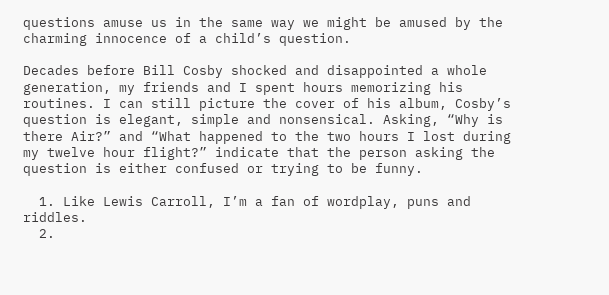questions amuse us in the same way we might be amused by the charming innocence of a child’s question.

Decades before Bill Cosby shocked and disappointed a whole generation, my friends and I spent hours memorizing his routines. I can still picture the cover of his album, Cosby’s question is elegant, simple and nonsensical. Asking, “Why is there Air?” and “What happened to the two hours I lost during my twelve hour flight?” indicate that the person asking the question is either confused or trying to be funny.

  1. Like Lewis Carroll, I’m a fan of wordplay, puns and riddles.
  2.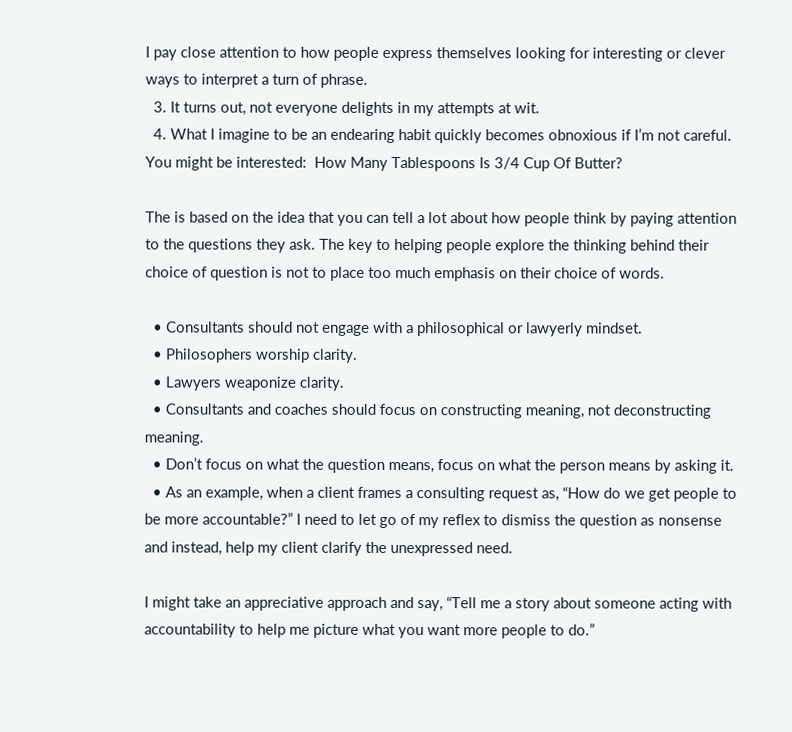I pay close attention to how people express themselves looking for interesting or clever ways to interpret a turn of phrase.
  3. It turns out, not everyone delights in my attempts at wit.
  4. What I imagine to be an endearing habit quickly becomes obnoxious if I’m not careful.
You might be interested:  How Many Tablespoons Is 3/4 Cup Of Butter?

The is based on the idea that you can tell a lot about how people think by paying attention to the questions they ask. The key to helping people explore the thinking behind their choice of question is not to place too much emphasis on their choice of words.

  • Consultants should not engage with a philosophical or lawyerly mindset.
  • Philosophers worship clarity.
  • Lawyers weaponize clarity.
  • Consultants and coaches should focus on constructing meaning, not deconstructing meaning.
  • Don’t focus on what the question means, focus on what the person means by asking it.
  • As an example, when a client frames a consulting request as, “How do we get people to be more accountable?” I need to let go of my reflex to dismiss the question as nonsense and instead, help my client clarify the unexpressed need.

I might take an appreciative approach and say, “Tell me a story about someone acting with accountability to help me picture what you want more people to do.”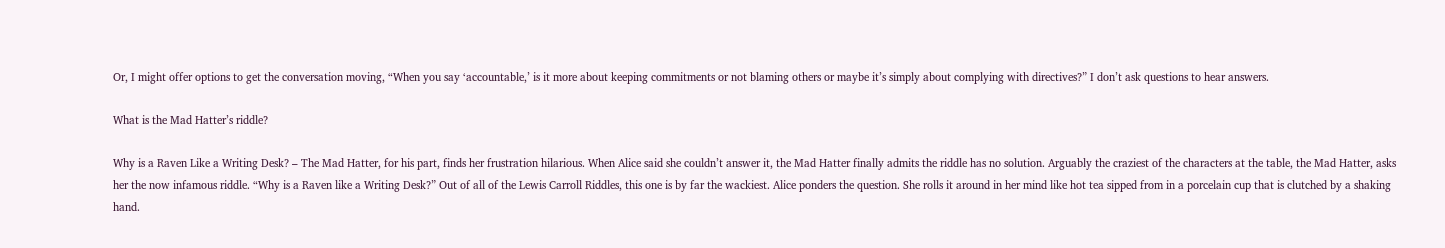Or, I might offer options to get the conversation moving, “When you say ‘accountable,’ is it more about keeping commitments or not blaming others or maybe it’s simply about complying with directives?” I don’t ask questions to hear answers.

What is the Mad Hatter’s riddle?

Why is a Raven Like a Writing Desk? – The Mad Hatter, for his part, finds her frustration hilarious. When Alice said she couldn’t answer it, the Mad Hatter finally admits the riddle has no solution. Arguably the craziest of the characters at the table, the Mad Hatter, asks her the now infamous riddle. “Why is a Raven like a Writing Desk?” Out of all of the Lewis Carroll Riddles, this one is by far the wackiest. Alice ponders the question. She rolls it around in her mind like hot tea sipped from in a porcelain cup that is clutched by a shaking hand.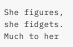She figures, she fidgets. Much to her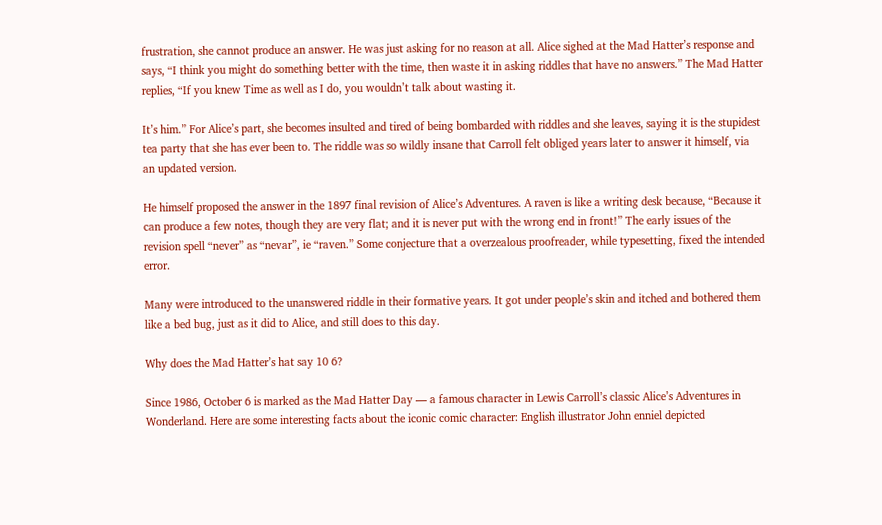frustration, she cannot produce an answer. He was just asking for no reason at all. Alice sighed at the Mad Hatter’s response and says, “I think you might do something better with the time, then waste it in asking riddles that have no answers.” The Mad Hatter replies, “If you knew Time as well as I do, you wouldn’t talk about wasting it.

It’s him.” For Alice’s part, she becomes insulted and tired of being bombarded with riddles and she leaves, saying it is the stupidest tea party that she has ever been to. The riddle was so wildly insane that Carroll felt obliged years later to answer it himself, via an updated version.

He himself proposed the answer in the 1897 final revision of Alice’s Adventures. A raven is like a writing desk because, “Because it can produce a few notes, though they are very flat; and it is never put with the wrong end in front!” The early issues of the revision spell “never” as “nevar”, ie “raven.” Some conjecture that a overzealous proofreader, while typesetting, fixed the intended error.

Many were introduced to the unanswered riddle in their formative years. It got under people’s skin and itched and bothered them like a bed bug, just as it did to Alice, and still does to this day.

Why does the Mad Hatter’s hat say 10 6?

Since 1986, October 6 is marked as the Mad Hatter Day — a famous character in Lewis Carroll’s classic Alice’s Adventures in Wonderland. Here are some interesting facts about the iconic comic character: English illustrator John enniel depicted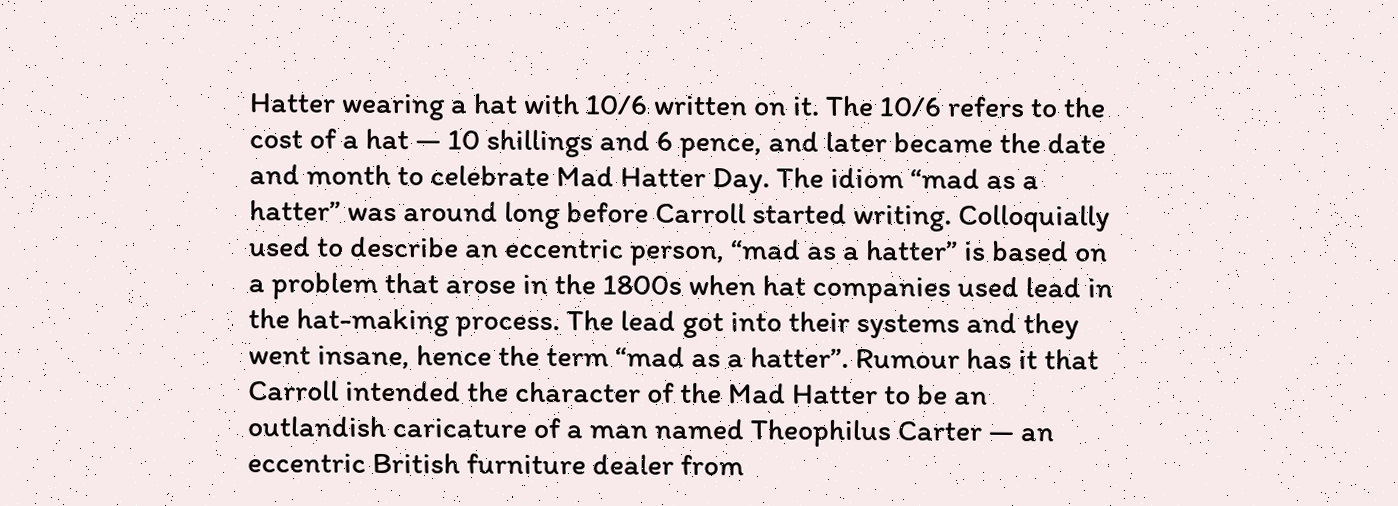Hatter wearing a hat with 10/6 written on it. The 10/6 refers to the cost of a hat — 10 shillings and 6 pence, and later became the date and month to celebrate Mad Hatter Day. The idiom “mad as a hatter” was around long before Carroll started writing. Colloquially used to describe an eccentric person, “mad as a hatter” is based on a problem that arose in the 1800s when hat companies used lead in the hat-making process. The lead got into their systems and they went insane, hence the term “mad as a hatter”. Rumour has it that Carroll intended the character of the Mad Hatter to be an outlandish caricature of a man named Theophilus Carter — an eccentric British furniture dealer from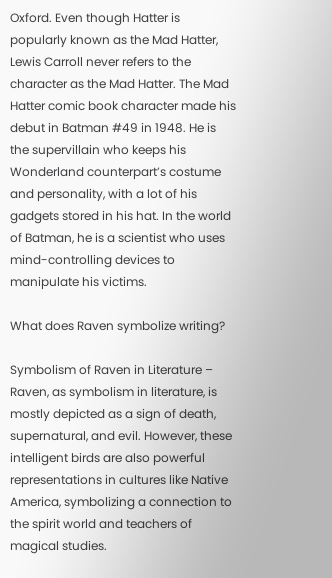Oxford. Even though Hatter is popularly known as the Mad Hatter, Lewis Carroll never refers to the character as the Mad Hatter. The Mad Hatter comic book character made his debut in Batman #49 in 1948. He is the supervillain who keeps his Wonderland counterpart’s costume and personality, with a lot of his gadgets stored in his hat. In the world of Batman, he is a scientist who uses mind-controlling devices to manipulate his victims.

What does Raven symbolize writing?

Symbolism of Raven in Literature – Raven, as symbolism in literature, is mostly depicted as a sign of death, supernatural, and evil. However, these intelligent birds are also powerful representations in cultures like Native America, symbolizing a connection to the spirit world and teachers of magical studies.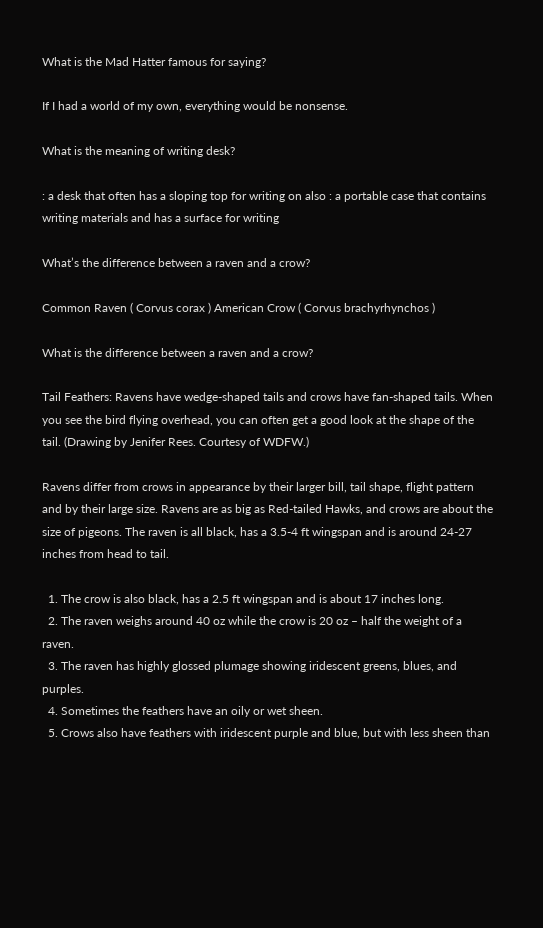What is the Mad Hatter famous for saying?

If I had a world of my own, everything would be nonsense.

What is the meaning of writing desk?

: a desk that often has a sloping top for writing on also : a portable case that contains writing materials and has a surface for writing

What’s the difference between a raven and a crow?

Common Raven ( Corvus corax ) American Crow ( Corvus brachyrhynchos )

What is the difference between a raven and a crow?

Tail Feathers: Ravens have wedge-shaped tails and crows have fan-shaped tails. When you see the bird flying overhead, you can often get a good look at the shape of the tail. (Drawing by Jenifer Rees. Courtesy of WDFW.)

Ravens differ from crows in appearance by their larger bill, tail shape, flight pattern and by their large size. Ravens are as big as Red-tailed Hawks, and crows are about the size of pigeons. The raven is all black, has a 3.5-4 ft wingspan and is around 24-27 inches from head to tail.

  1. The crow is also black, has a 2.5 ft wingspan and is about 17 inches long.
  2. The raven weighs around 40 oz while the crow is 20 oz – half the weight of a raven.
  3. The raven has highly glossed plumage showing iridescent greens, blues, and purples.
  4. Sometimes the feathers have an oily or wet sheen.
  5. Crows also have feathers with iridescent purple and blue, but with less sheen than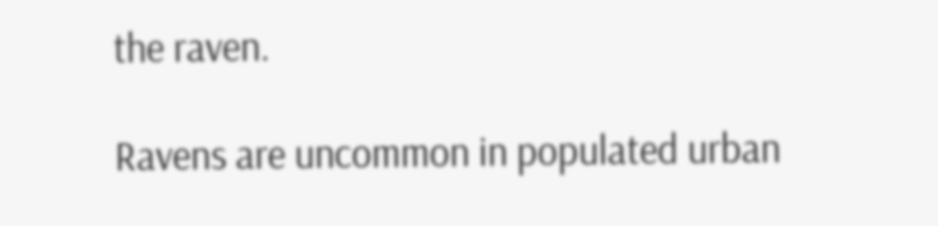the raven.

Ravens are uncommon in populated urban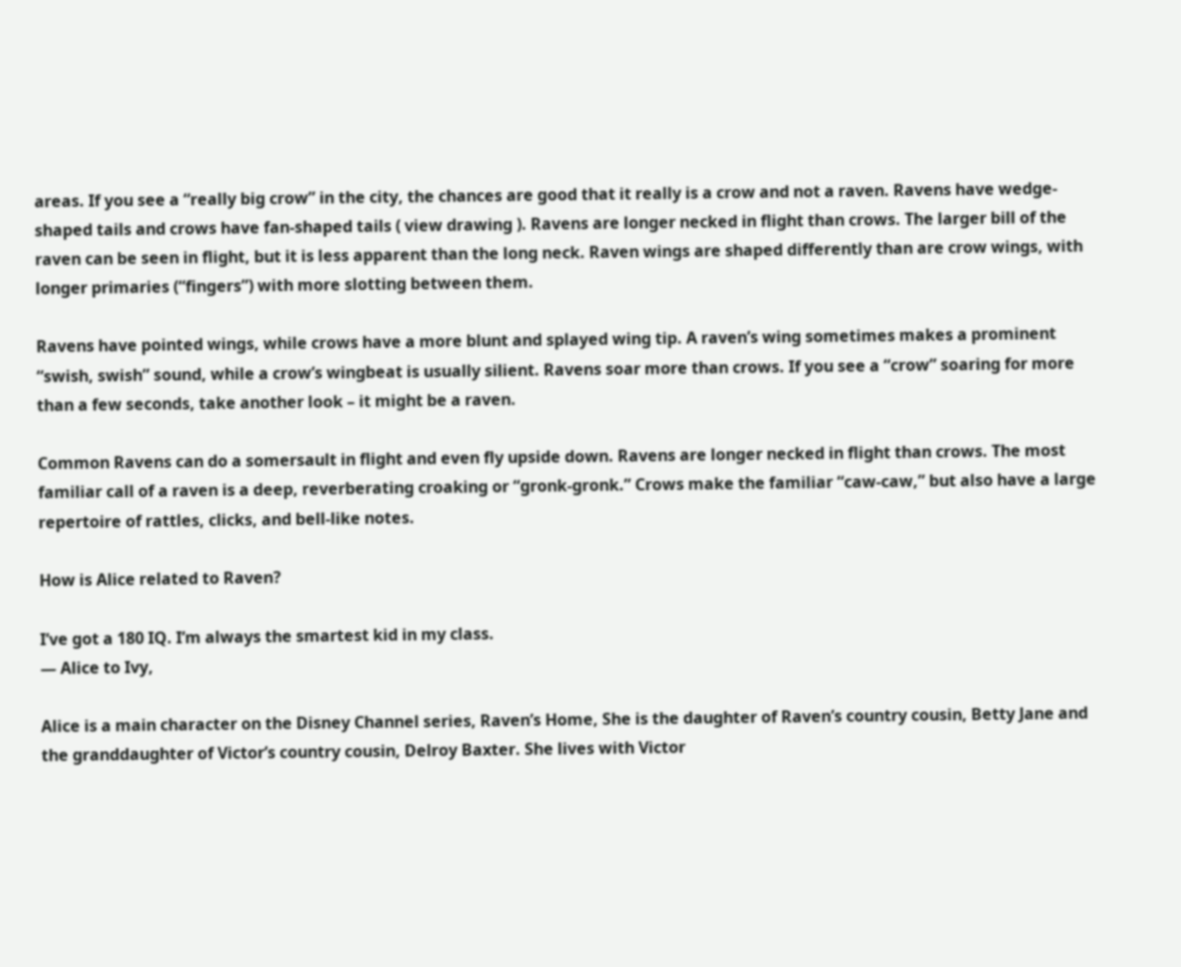areas. If you see a “really big crow” in the city, the chances are good that it really is a crow and not a raven. Ravens have wedge-shaped tails and crows have fan-shaped tails ( view drawing ). Ravens are longer necked in flight than crows. The larger bill of the raven can be seen in flight, but it is less apparent than the long neck. Raven wings are shaped differently than are crow wings, with longer primaries (“fingers”) with more slotting between them.

Ravens have pointed wings, while crows have a more blunt and splayed wing tip. A raven’s wing sometimes makes a prominent “swish, swish” sound, while a crow’s wingbeat is usually silient. Ravens soar more than crows. If you see a “crow” soaring for more than a few seconds, take another look – it might be a raven.

Common Ravens can do a somersault in flight and even fly upside down. Ravens are longer necked in flight than crows. The most familiar call of a raven is a deep, reverberating croaking or “gronk-gronk.” Crows make the familiar “caw-caw,” but also have a large repertoire of rattles, clicks, and bell-like notes.

How is Alice related to Raven?

I’ve got a 180 IQ. I’m always the smartest kid in my class.
— Alice to Ivy,

Alice is a main character on the Disney Channel series, Raven’s Home, She is the daughter of Raven’s country cousin, Betty Jane and the granddaughter of Victor’s country cousin, Delroy Baxter. She lives with Victor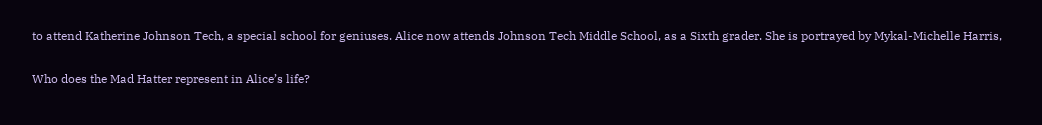to attend Katherine Johnson Tech, a special school for geniuses. Alice now attends Johnson Tech Middle School, as a Sixth grader. She is portrayed by Mykal-Michelle Harris,

Who does the Mad Hatter represent in Alice’s life?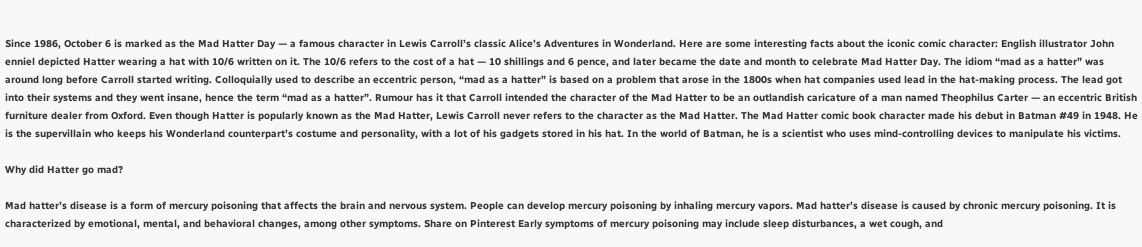Since 1986, October 6 is marked as the Mad Hatter Day — a famous character in Lewis Carroll’s classic Alice’s Adventures in Wonderland. Here are some interesting facts about the iconic comic character: English illustrator John enniel depicted Hatter wearing a hat with 10/6 written on it. The 10/6 refers to the cost of a hat — 10 shillings and 6 pence, and later became the date and month to celebrate Mad Hatter Day. The idiom “mad as a hatter” was around long before Carroll started writing. Colloquially used to describe an eccentric person, “mad as a hatter” is based on a problem that arose in the 1800s when hat companies used lead in the hat-making process. The lead got into their systems and they went insane, hence the term “mad as a hatter”. Rumour has it that Carroll intended the character of the Mad Hatter to be an outlandish caricature of a man named Theophilus Carter — an eccentric British furniture dealer from Oxford. Even though Hatter is popularly known as the Mad Hatter, Lewis Carroll never refers to the character as the Mad Hatter. The Mad Hatter comic book character made his debut in Batman #49 in 1948. He is the supervillain who keeps his Wonderland counterpart’s costume and personality, with a lot of his gadgets stored in his hat. In the world of Batman, he is a scientist who uses mind-controlling devices to manipulate his victims.

Why did Hatter go mad?

Mad hatter’s disease is a form of mercury poisoning that affects the brain and nervous system. People can develop mercury poisoning by inhaling mercury vapors. Mad hatter’s disease is caused by chronic mercury poisoning. It is characterized by emotional, mental, and behavioral changes, among other symptoms. Share on Pinterest Early symptoms of mercury poisoning may include sleep disturbances, a wet cough, and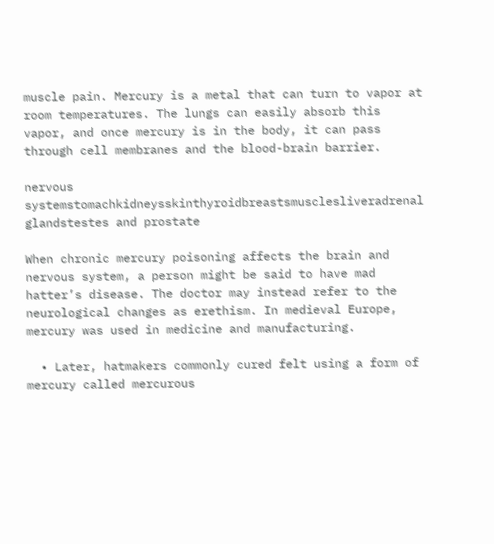muscle pain. Mercury is a metal that can turn to vapor at room temperatures. The lungs can easily absorb this vapor, and once mercury is in the body, it can pass through cell membranes and the blood-brain barrier.

nervous systemstomachkidneysskinthyroidbreastsmusclesliveradrenal glandstestes and prostate

When chronic mercury poisoning affects the brain and nervous system, a person might be said to have mad hatter’s disease. The doctor may instead refer to the neurological changes as erethism. In medieval Europe, mercury was used in medicine and manufacturing.

  • Later, hatmakers commonly cured felt using a form of mercury called mercurous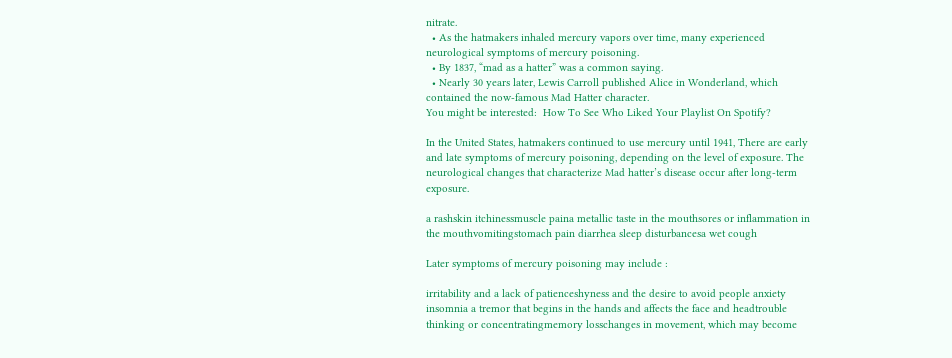nitrate.
  • As the hatmakers inhaled mercury vapors over time, many experienced neurological symptoms of mercury poisoning.
  • By 1837, “mad as a hatter” was a common saying.
  • Nearly 30 years later, Lewis Carroll published Alice in Wonderland, which contained the now-famous Mad Hatter character.
You might be interested:  How To See Who Liked Your Playlist On Spotify?

In the United States, hatmakers continued to use mercury until 1941, There are early and late symptoms of mercury poisoning, depending on the level of exposure. The neurological changes that characterize Mad hatter’s disease occur after long-term exposure.

a rashskin itchinessmuscle paina metallic taste in the mouthsores or inflammation in the mouthvomitingstomach pain diarrhea sleep disturbancesa wet cough

Later symptoms of mercury poisoning may include :

irritability and a lack of patienceshyness and the desire to avoid people anxiety insomnia a tremor that begins in the hands and affects the face and headtrouble thinking or concentratingmemory losschanges in movement, which may become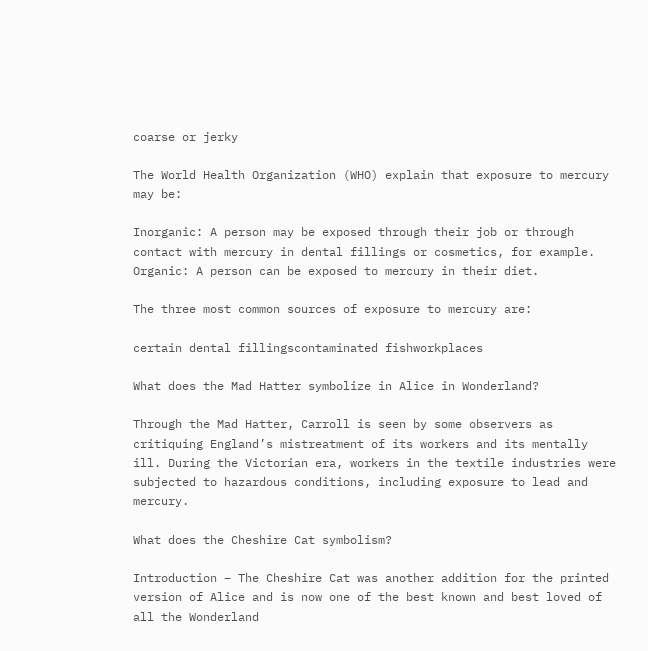coarse or jerky

The World Health Organization (WHO) explain that exposure to mercury may be:

Inorganic: A person may be exposed through their job or through contact with mercury in dental fillings or cosmetics, for example. Organic: A person can be exposed to mercury in their diet.

The three most common sources of exposure to mercury are:

certain dental fillingscontaminated fishworkplaces

What does the Mad Hatter symbolize in Alice in Wonderland?

Through the Mad Hatter, Carroll is seen by some observers as critiquing England’s mistreatment of its workers and its mentally ill. During the Victorian era, workers in the textile industries were subjected to hazardous conditions, including exposure to lead and mercury.

What does the Cheshire Cat symbolism?

Introduction – The Cheshire Cat was another addition for the printed version of Alice and is now one of the best known and best loved of all the Wonderland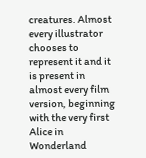creatures. Almost every illustrator chooses to represent it and it is present in almost every film version, beginning with the very first Alice in Wonderland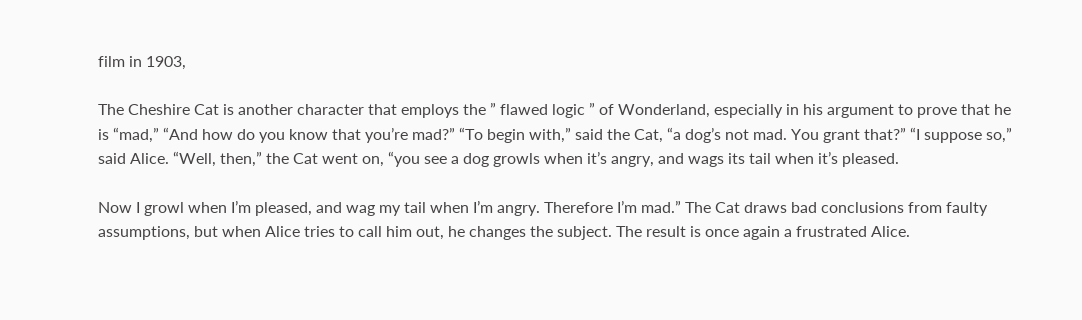film in 1903,

The Cheshire Cat is another character that employs the ” flawed logic ” of Wonderland, especially in his argument to prove that he is “mad,” “And how do you know that you’re mad?” “To begin with,” said the Cat, “a dog’s not mad. You grant that?” “I suppose so,” said Alice. “Well, then,” the Cat went on, “you see a dog growls when it’s angry, and wags its tail when it’s pleased.

Now I growl when I’m pleased, and wag my tail when I’m angry. Therefore I’m mad.” The Cat draws bad conclusions from faulty assumptions, but when Alice tries to call him out, he changes the subject. The result is once again a frustrated Alice.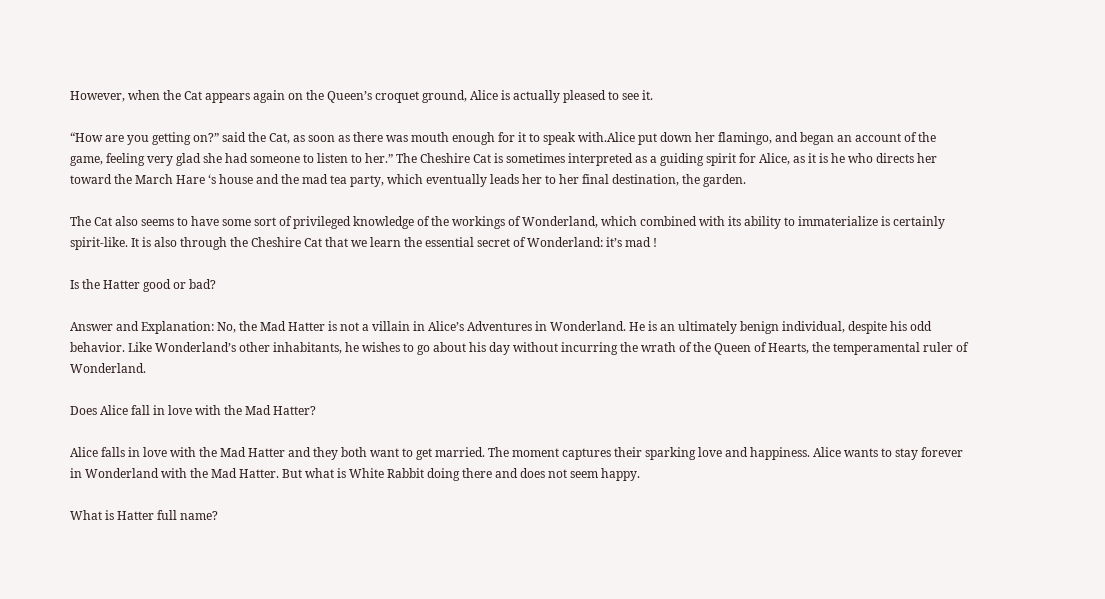However, when the Cat appears again on the Queen’s croquet ground, Alice is actually pleased to see it.

“How are you getting on?” said the Cat, as soon as there was mouth enough for it to speak with.Alice put down her flamingo, and began an account of the game, feeling very glad she had someone to listen to her.” The Cheshire Cat is sometimes interpreted as a guiding spirit for Alice, as it is he who directs her toward the March Hare ‘s house and the mad tea party, which eventually leads her to her final destination, the garden.

The Cat also seems to have some sort of privileged knowledge of the workings of Wonderland, which combined with its ability to immaterialize is certainly spirit-like. It is also through the Cheshire Cat that we learn the essential secret of Wonderland: it’s mad !

Is the Hatter good or bad?

Answer and Explanation: No, the Mad Hatter is not a villain in Alice’s Adventures in Wonderland. He is an ultimately benign individual, despite his odd behavior. Like Wonderland’s other inhabitants, he wishes to go about his day without incurring the wrath of the Queen of Hearts, the temperamental ruler of Wonderland.

Does Alice fall in love with the Mad Hatter?

Alice falls in love with the Mad Hatter and they both want to get married. The moment captures their sparking love and happiness. Alice wants to stay forever in Wonderland with the Mad Hatter. But what is White Rabbit doing there and does not seem happy.

What is Hatter full name?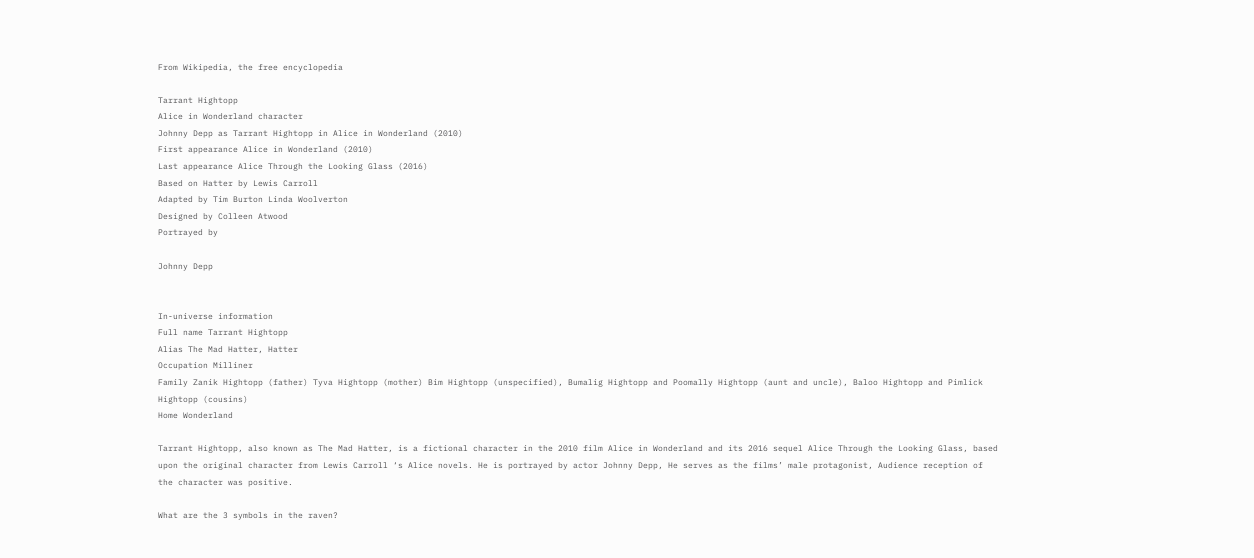From Wikipedia, the free encyclopedia

Tarrant Hightopp
Alice in Wonderland character
Johnny Depp as Tarrant Hightopp in Alice in Wonderland (2010)
First appearance Alice in Wonderland (2010)
Last appearance Alice Through the Looking Glass (2016)
Based on Hatter by Lewis Carroll
Adapted by Tim Burton Linda Woolverton
Designed by Colleen Atwood
Portrayed by

Johnny Depp


In-universe information
Full name Tarrant Hightopp
Alias The Mad Hatter, Hatter
Occupation Milliner
Family Zanik Hightopp (father) Tyva Hightopp (mother) Bim Hightopp (unspecified), Bumalig Hightopp and Poomally Hightopp (aunt and uncle), Baloo Hightopp and Pimlick Hightopp (cousins)
Home Wonderland

Tarrant Hightopp, also known as The Mad Hatter, is a fictional character in the 2010 film Alice in Wonderland and its 2016 sequel Alice Through the Looking Glass, based upon the original character from Lewis Carroll ‘s Alice novels. He is portrayed by actor Johnny Depp, He serves as the films’ male protagonist, Audience reception of the character was positive.

What are the 3 symbols in the raven?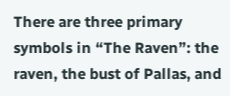There are three primary symbols in “The Raven”: the raven, the bust of Pallas, and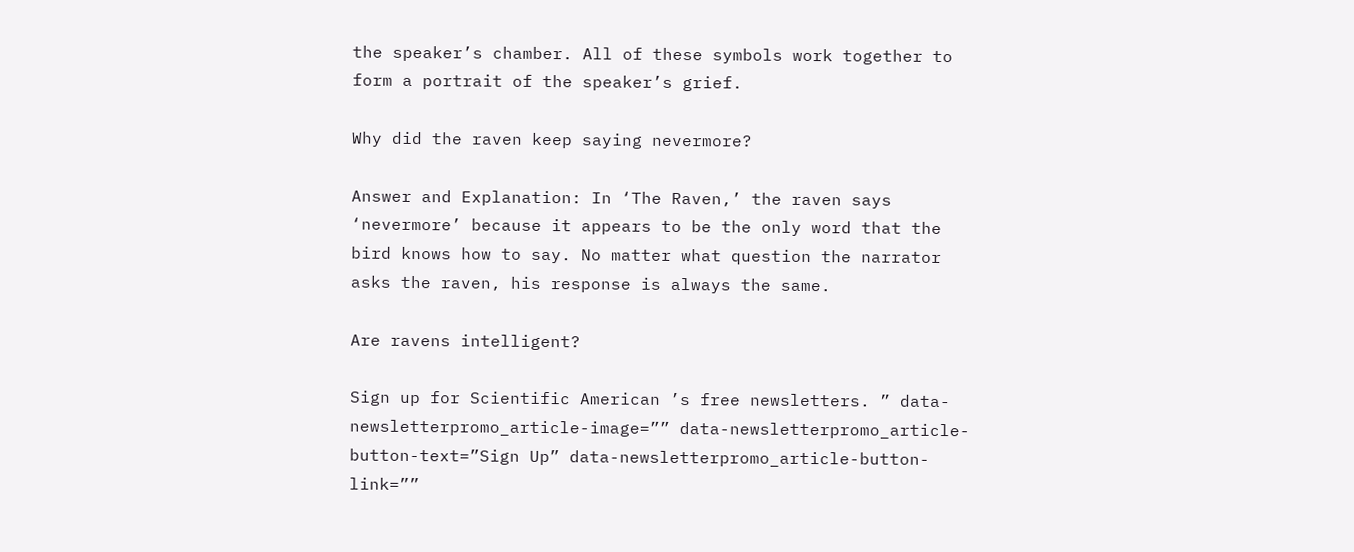the speaker’s chamber. All of these symbols work together to form a portrait of the speaker’s grief.

Why did the raven keep saying nevermore?

Answer and Explanation: In ‘The Raven,’ the raven says ‘nevermore’ because it appears to be the only word that the bird knows how to say. No matter what question the narrator asks the raven, his response is always the same.

Are ravens intelligent?

Sign up for Scientific American ’s free newsletters. ” data-newsletterpromo_article-image=”” data-newsletterpromo_article-button-text=”Sign Up” data-newsletterpromo_article-button-link=””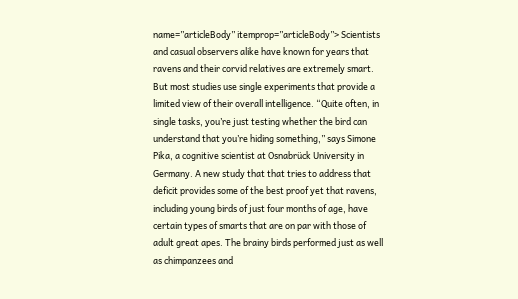name=”articleBody” itemprop=”articleBody”> Scientists and casual observers alike have known for years that ravens and their corvid relatives are extremely smart. But most studies use single experiments that provide a limited view of their overall intelligence. “Quite often, in single tasks, you’re just testing whether the bird can understand that you’re hiding something,” says Simone Pika, a cognitive scientist at Osnabrück University in Germany. A new study that that tries to address that deficit provides some of the best proof yet that ravens, including young birds of just four months of age, have certain types of smarts that are on par with those of adult great apes. The brainy birds performed just as well as chimpanzees and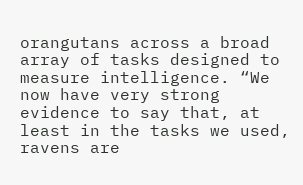orangutans across a broad array of tasks designed to measure intelligence. “We now have very strong evidence to say that, at least in the tasks we used, ravens are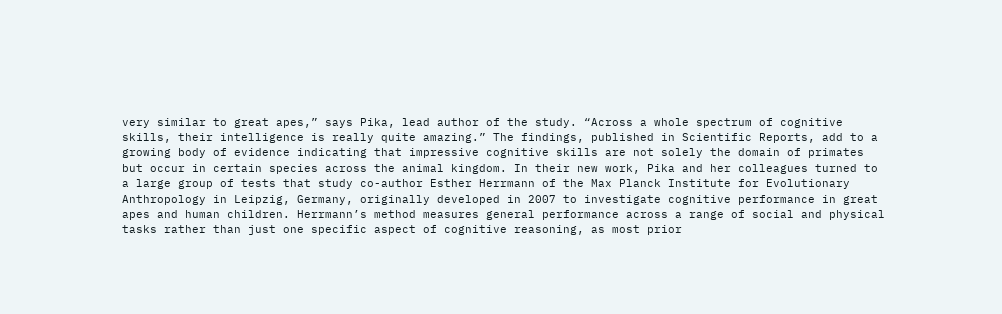very similar to great apes,” says Pika, lead author of the study. “Across a whole spectrum of cognitive skills, their intelligence is really quite amazing.” The findings, published in Scientific Reports, add to a growing body of evidence indicating that impressive cognitive skills are not solely the domain of primates but occur in certain species across the animal kingdom. In their new work, Pika and her colleagues turned to a large group of tests that study co-author Esther Herrmann of the Max Planck Institute for Evolutionary Anthropology in Leipzig, Germany, originally developed in 2007 to investigate cognitive performance in great apes and human children. Herrmann’s method measures general performance across a range of social and physical tasks rather than just one specific aspect of cognitive reasoning, as most prior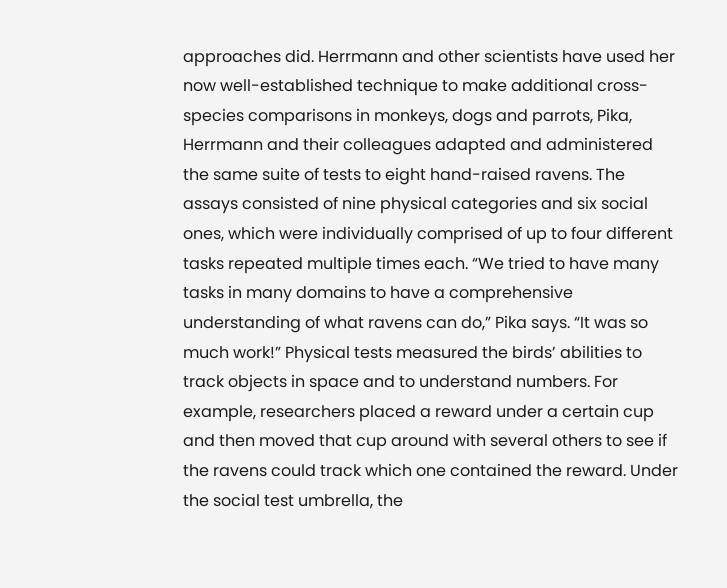approaches did. Herrmann and other scientists have used her now well-established technique to make additional cross-species comparisons in monkeys, dogs and parrots, Pika, Herrmann and their colleagues adapted and administered the same suite of tests to eight hand-raised ravens. The assays consisted of nine physical categories and six social ones, which were individually comprised of up to four different tasks repeated multiple times each. “We tried to have many tasks in many domains to have a comprehensive understanding of what ravens can do,” Pika says. “It was so much work!” Physical tests measured the birds’ abilities to track objects in space and to understand numbers. For example, researchers placed a reward under a certain cup and then moved that cup around with several others to see if the ravens could track which one contained the reward. Under the social test umbrella, the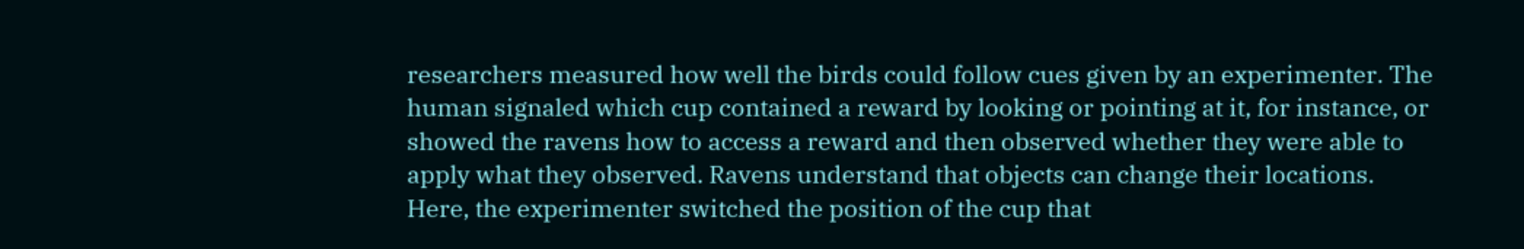researchers measured how well the birds could follow cues given by an experimenter. The human signaled which cup contained a reward by looking or pointing at it, for instance, or showed the ravens how to access a reward and then observed whether they were able to apply what they observed. Ravens understand that objects can change their locations. Here, the experimenter switched the position of the cup that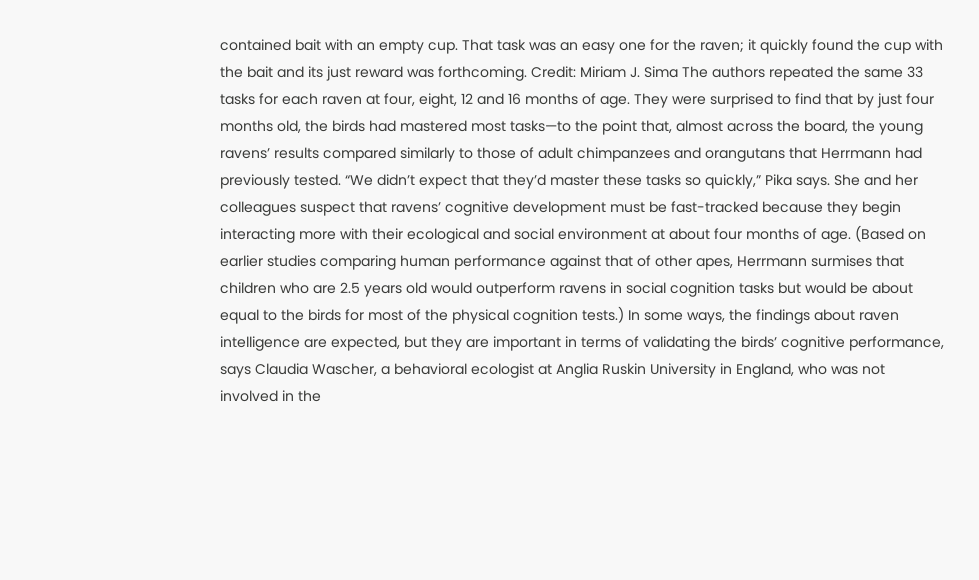contained bait with an empty cup. That task was an easy one for the raven; it quickly found the cup with the bait and its just reward was forthcoming. Credit: Miriam J. Sima The authors repeated the same 33 tasks for each raven at four, eight, 12 and 16 months of age. They were surprised to find that by just four months old, the birds had mastered most tasks—to the point that, almost across the board, the young ravens’ results compared similarly to those of adult chimpanzees and orangutans that Herrmann had previously tested. “We didn’t expect that they’d master these tasks so quickly,” Pika says. She and her colleagues suspect that ravens’ cognitive development must be fast-tracked because they begin interacting more with their ecological and social environment at about four months of age. (Based on earlier studies comparing human performance against that of other apes, Herrmann surmises that children who are 2.5 years old would outperform ravens in social cognition tasks but would be about equal to the birds for most of the physical cognition tests.) In some ways, the findings about raven intelligence are expected, but they are important in terms of validating the birds’ cognitive performance, says Claudia Wascher, a behavioral ecologist at Anglia Ruskin University in England, who was not involved in the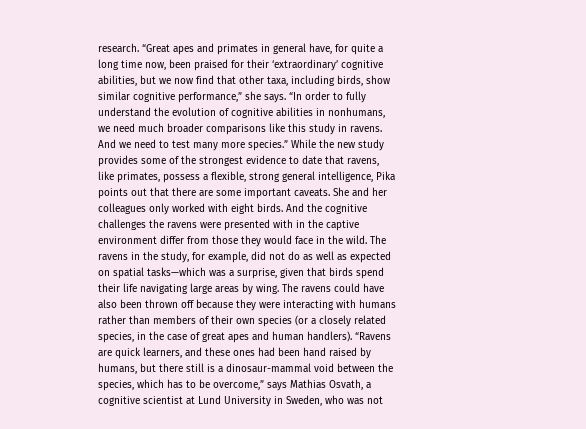research. “Great apes and primates in general have, for quite a long time now, been praised for their ‘extraordinary’ cognitive abilities, but we now find that other taxa, including birds, show similar cognitive performance,” she says. “In order to fully understand the evolution of cognitive abilities in nonhumans, we need much broader comparisons like this study in ravens. And we need to test many more species.” While the new study provides some of the strongest evidence to date that ravens, like primates, possess a flexible, strong general intelligence, Pika points out that there are some important caveats. She and her colleagues only worked with eight birds. And the cognitive challenges the ravens were presented with in the captive environment differ from those they would face in the wild. The ravens in the study, for example, did not do as well as expected on spatial tasks—which was a surprise, given that birds spend their life navigating large areas by wing. The ravens could have also been thrown off because they were interacting with humans rather than members of their own species (or a closely related species, in the case of great apes and human handlers). “Ravens are quick learners, and these ones had been hand raised by humans, but there still is a dinosaur-mammal void between the species, which has to be overcome,” says Mathias Osvath, a cognitive scientist at Lund University in Sweden, who was not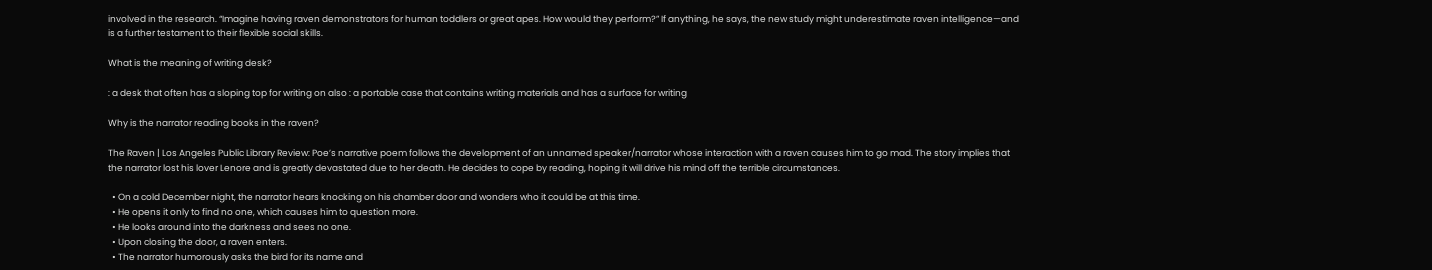involved in the research. “Imagine having raven demonstrators for human toddlers or great apes. How would they perform?” If anything, he says, the new study might underestimate raven intelligence—and is a further testament to their flexible social skills.

What is the meaning of writing desk?

: a desk that often has a sloping top for writing on also : a portable case that contains writing materials and has a surface for writing

Why is the narrator reading books in the raven?

The Raven | Los Angeles Public Library Review: Poe’s narrative poem follows the development of an unnamed speaker/narrator whose interaction with a raven causes him to go mad. The story implies that the narrator lost his lover Lenore and is greatly devastated due to her death. He decides to cope by reading, hoping it will drive his mind off the terrible circumstances.

  • On a cold December night, the narrator hears knocking on his chamber door and wonders who it could be at this time.
  • He opens it only to find no one, which causes him to question more.
  • He looks around into the darkness and sees no one.
  • Upon closing the door, a raven enters.
  • The narrator humorously asks the bird for its name and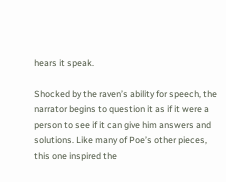hears it speak.

Shocked by the raven’s ability for speech, the narrator begins to question it as if it were a person to see if it can give him answers and solutions. Like many of Poe’s other pieces, this one inspired the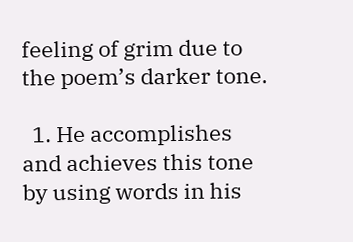feeling of grim due to the poem’s darker tone.

  1. He accomplishes and achieves this tone by using words in his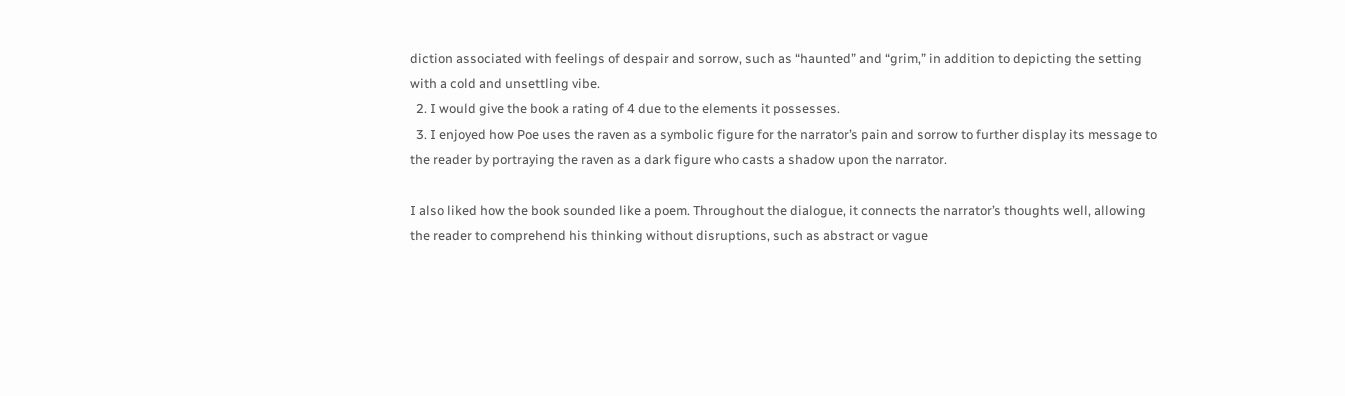diction associated with feelings of despair and sorrow, such as “haunted” and “grim,” in addition to depicting the setting with a cold and unsettling vibe.
  2. I would give the book a rating of 4 due to the elements it possesses.
  3. I enjoyed how Poe uses the raven as a symbolic figure for the narrator’s pain and sorrow to further display its message to the reader by portraying the raven as a dark figure who casts a shadow upon the narrator.

I also liked how the book sounded like a poem. Throughout the dialogue, it connects the narrator’s thoughts well, allowing the reader to comprehend his thinking without disruptions, such as abstract or vague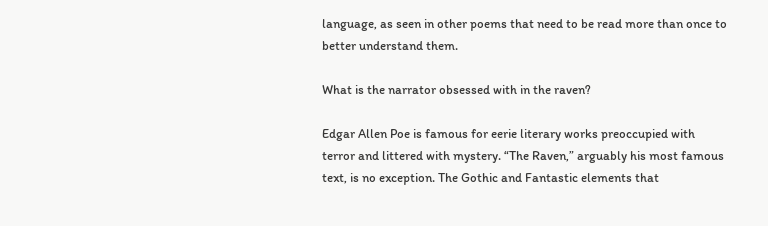language, as seen in other poems that need to be read more than once to better understand them.

What is the narrator obsessed with in the raven?

Edgar Allen Poe is famous for eerie literary works preoccupied with terror and littered with mystery. “The Raven,” arguably his most famous text, is no exception. The Gothic and Fantastic elements that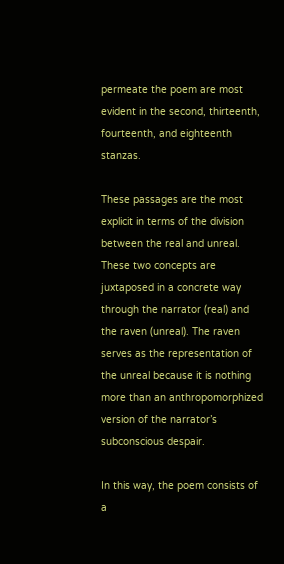permeate the poem are most evident in the second, thirteenth, fourteenth, and eighteenth stanzas.

These passages are the most explicit in terms of the division between the real and unreal. These two concepts are juxtaposed in a concrete way through the narrator (real) and the raven (unreal). The raven serves as the representation of the unreal because it is nothing more than an anthropomorphized version of the narrator’s subconscious despair.

In this way, the poem consists of a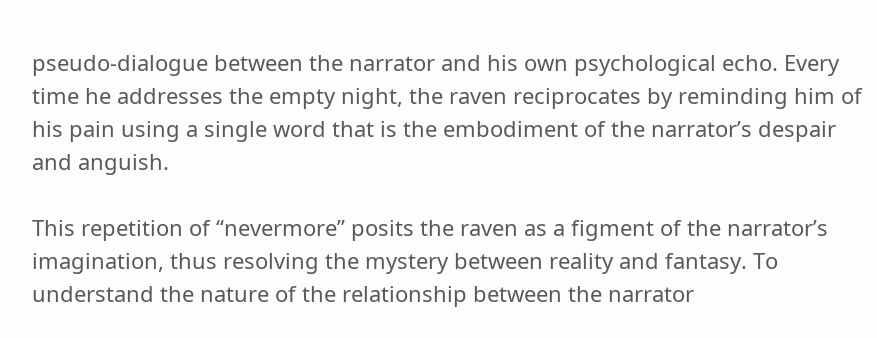pseudo-dialogue between the narrator and his own psychological echo. Every time he addresses the empty night, the raven reciprocates by reminding him of his pain using a single word that is the embodiment of the narrator’s despair and anguish.

This repetition of “nevermore” posits the raven as a figment of the narrator’s imagination, thus resolving the mystery between reality and fantasy. To understand the nature of the relationship between the narrator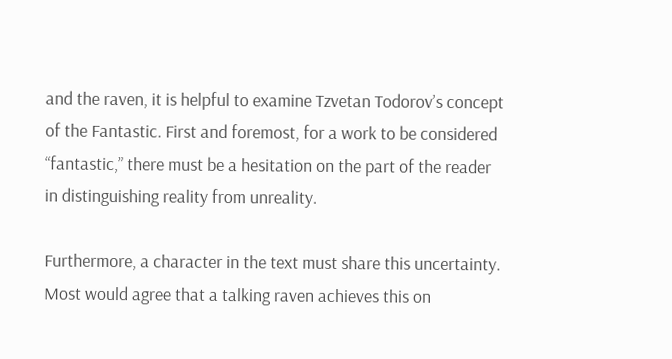and the raven, it is helpful to examine Tzvetan Todorov’s concept of the Fantastic. First and foremost, for a work to be considered “fantastic,” there must be a hesitation on the part of the reader in distinguishing reality from unreality.

Furthermore, a character in the text must share this uncertainty. Most would agree that a talking raven achieves this on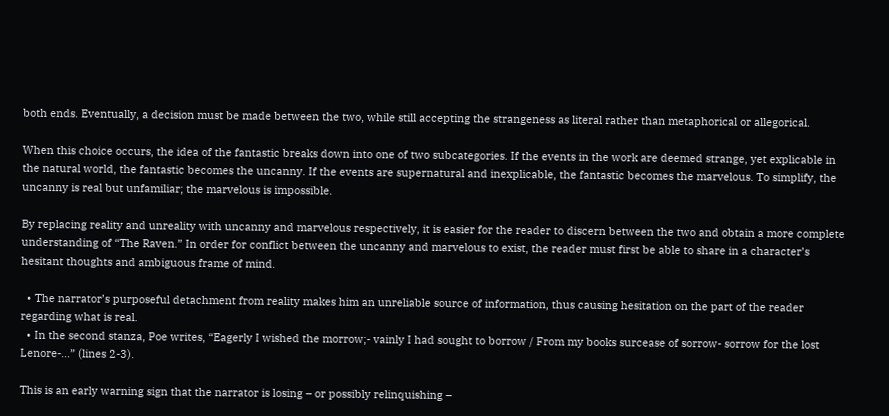both ends. Eventually, a decision must be made between the two, while still accepting the strangeness as literal rather than metaphorical or allegorical.

When this choice occurs, the idea of the fantastic breaks down into one of two subcategories. If the events in the work are deemed strange, yet explicable in the natural world, the fantastic becomes the uncanny. If the events are supernatural and inexplicable, the fantastic becomes the marvelous. To simplify, the uncanny is real but unfamiliar; the marvelous is impossible.

By replacing reality and unreality with uncanny and marvelous respectively, it is easier for the reader to discern between the two and obtain a more complete understanding of “The Raven.” In order for conflict between the uncanny and marvelous to exist, the reader must first be able to share in a character’s hesitant thoughts and ambiguous frame of mind.

  • The narrator’s purposeful detachment from reality makes him an unreliable source of information, thus causing hesitation on the part of the reader regarding what is real.
  • In the second stanza, Poe writes, “Eagerly I wished the morrow;- vainly I had sought to borrow / From my books surcease of sorrow- sorrow for the lost Lenore-…” (lines 2-3).

This is an early warning sign that the narrator is losing – or possibly relinquishing –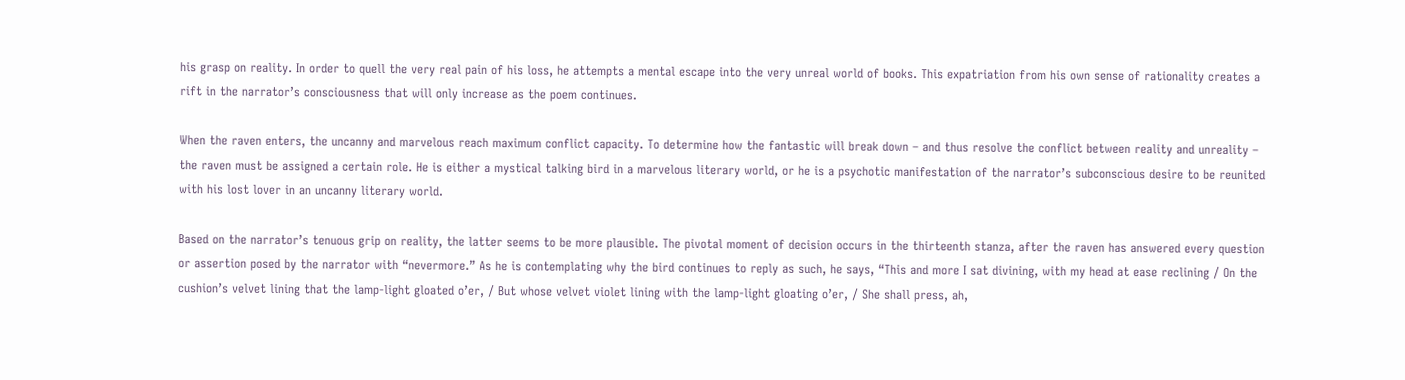his grasp on reality. In order to quell the very real pain of his loss, he attempts a mental escape into the very unreal world of books. This expatriation from his own sense of rationality creates a rift in the narrator’s consciousness that will only increase as the poem continues.

When the raven enters, the uncanny and marvelous reach maximum conflict capacity. To determine how the fantastic will break down – and thus resolve the conflict between reality and unreality – the raven must be assigned a certain role. He is either a mystical talking bird in a marvelous literary world, or he is a psychotic manifestation of the narrator’s subconscious desire to be reunited with his lost lover in an uncanny literary world.

Based on the narrator’s tenuous grip on reality, the latter seems to be more plausible. The pivotal moment of decision occurs in the thirteenth stanza, after the raven has answered every question or assertion posed by the narrator with “nevermore.” As he is contemplating why the bird continues to reply as such, he says, “This and more I sat divining, with my head at ease reclining / On the cushion’s velvet lining that the lamp-light gloated o’er, / But whose velvet violet lining with the lamp-light gloating o’er, / She shall press, ah,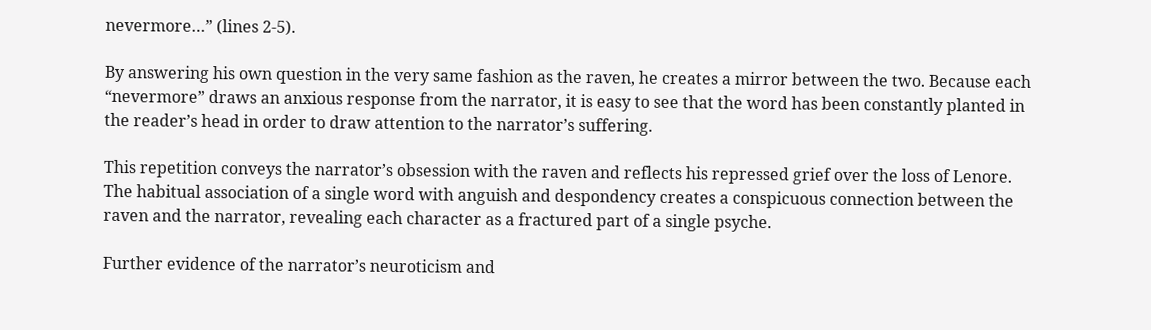nevermore…” (lines 2-5).

By answering his own question in the very same fashion as the raven, he creates a mirror between the two. Because each “nevermore” draws an anxious response from the narrator, it is easy to see that the word has been constantly planted in the reader’s head in order to draw attention to the narrator’s suffering.

This repetition conveys the narrator’s obsession with the raven and reflects his repressed grief over the loss of Lenore. The habitual association of a single word with anguish and despondency creates a conspicuous connection between the raven and the narrator, revealing each character as a fractured part of a single psyche.

Further evidence of the narrator’s neuroticism and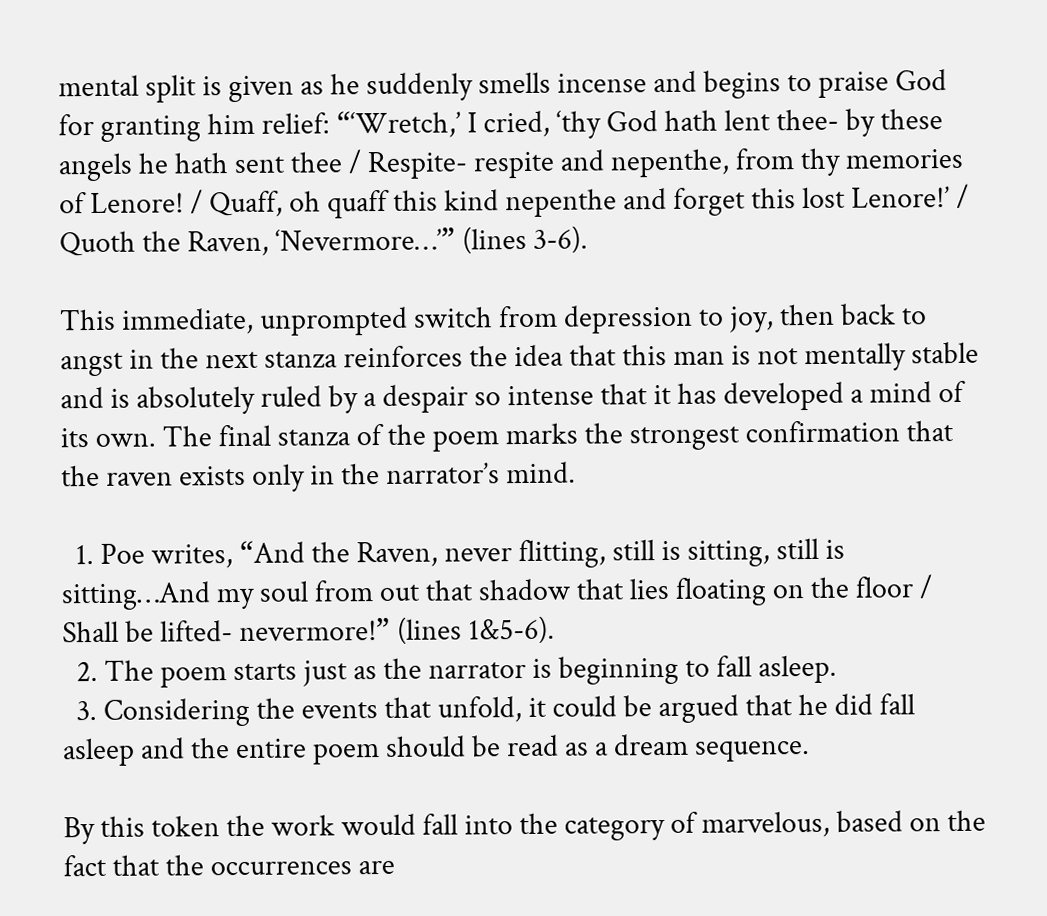mental split is given as he suddenly smells incense and begins to praise God for granting him relief: “‘Wretch,’ I cried, ‘thy God hath lent thee- by these angels he hath sent thee / Respite- respite and nepenthe, from thy memories of Lenore! / Quaff, oh quaff this kind nepenthe and forget this lost Lenore!’ / Quoth the Raven, ‘Nevermore…’” (lines 3-6).

This immediate, unprompted switch from depression to joy, then back to angst in the next stanza reinforces the idea that this man is not mentally stable and is absolutely ruled by a despair so intense that it has developed a mind of its own. The final stanza of the poem marks the strongest confirmation that the raven exists only in the narrator’s mind.

  1. Poe writes, “And the Raven, never flitting, still is sitting, still is sitting…And my soul from out that shadow that lies floating on the floor / Shall be lifted- nevermore!” (lines 1&5-6).
  2. The poem starts just as the narrator is beginning to fall asleep.
  3. Considering the events that unfold, it could be argued that he did fall asleep and the entire poem should be read as a dream sequence.

By this token the work would fall into the category of marvelous, based on the fact that the occurrences are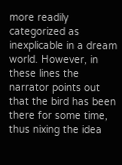more readily categorized as inexplicable in a dream world. However, in these lines the narrator points out that the bird has been there for some time, thus nixing the idea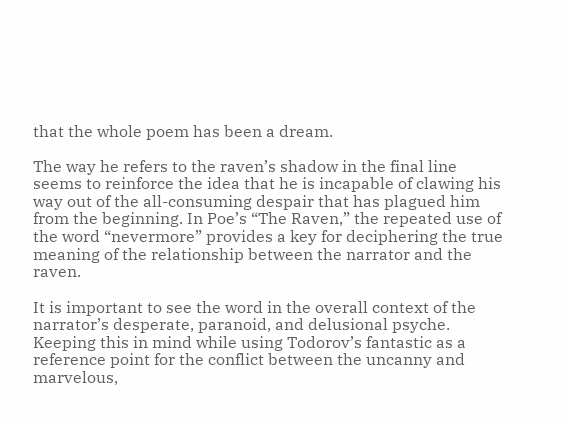that the whole poem has been a dream.

The way he refers to the raven’s shadow in the final line seems to reinforce the idea that he is incapable of clawing his way out of the all-consuming despair that has plagued him from the beginning. In Poe’s “The Raven,” the repeated use of the word “nevermore” provides a key for deciphering the true meaning of the relationship between the narrator and the raven.

It is important to see the word in the overall context of the narrator’s desperate, paranoid, and delusional psyche. Keeping this in mind while using Todorov’s fantastic as a reference point for the conflict between the uncanny and marvelous,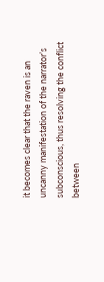it becomes clear that the raven is an uncanny manifestation of the narrator’s subconscious, thus resolving the conflict between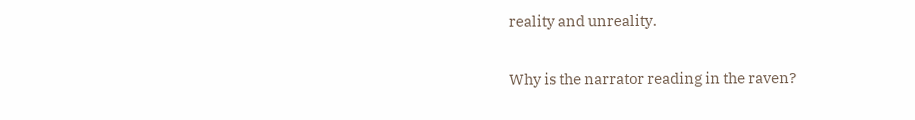reality and unreality.

Why is the narrator reading in the raven?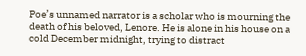Poe’s unnamed narrator is a scholar who is mourning the death of his beloved, Lenore. He is alone in his house on a cold December midnight, trying to distract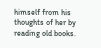himself from his thoughts of her by reading old books.